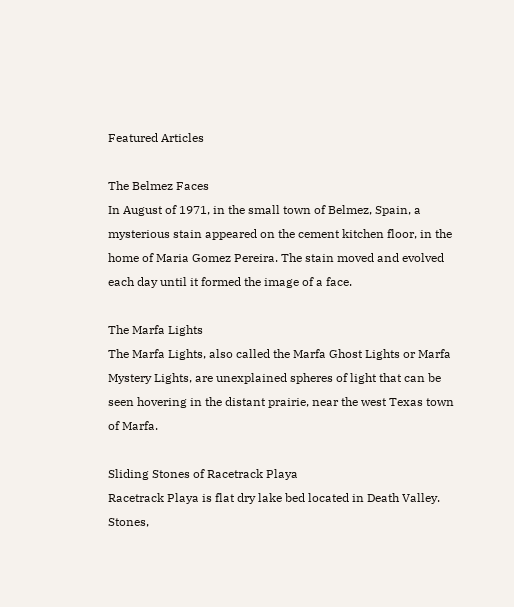Featured Articles

The Belmez Faces
In August of 1971, in the small town of Belmez, Spain, a mysterious stain appeared on the cement kitchen floor, in the home of Maria Gomez Pereira. The stain moved and evolved each day until it formed the image of a face.

The Marfa Lights
The Marfa Lights, also called the Marfa Ghost Lights or Marfa Mystery Lights, are unexplained spheres of light that can be seen hovering in the distant prairie, near the west Texas town of Marfa.

Sliding Stones of Racetrack Playa
Racetrack Playa is flat dry lake bed located in Death Valley. Stones,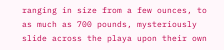ranging in size from a few ounces, to as much as 700 pounds, mysteriously slide across the playa upon their own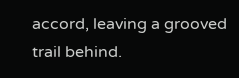accord, leaving a grooved trail behind.